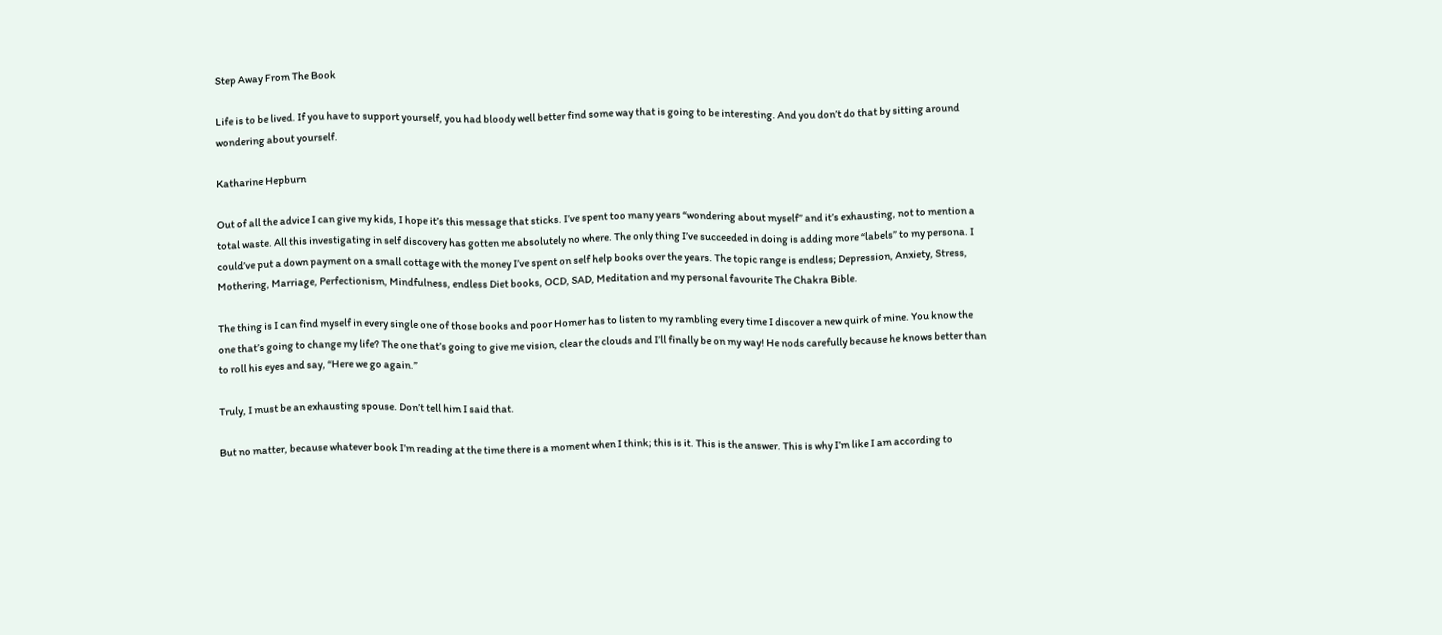Step Away From The Book

Life is to be lived. If you have to support yourself, you had bloody well better find some way that is going to be interesting. And you don’t do that by sitting around wondering about yourself.

Katharine Hepburn

Out of all the advice I can give my kids, I hope it’s this message that sticks. I’ve spent too many years “wondering about myself” and it’s exhausting, not to mention a total waste. All this investigating in self discovery has gotten me absolutely no where. The only thing I’ve succeeded in doing is adding more “labels” to my persona. I could’ve put a down payment on a small cottage with the money I’ve spent on self help books over the years. The topic range is endless; Depression, Anxiety, Stress, Mothering, Marriage, Perfectionism, Mindfulness, endless Diet books, OCD, SAD, Meditation and my personal favourite The Chakra Bible.

The thing is I can find myself in every single one of those books and poor Homer has to listen to my rambling every time I discover a new quirk of mine. You know the one that’s going to change my life? The one that’s going to give me vision, clear the clouds and I’ll finally be on my way! He nods carefully because he knows better than to roll his eyes and say, “Here we go again.”

Truly, I must be an exhausting spouse. Don’t tell him I said that.

But no matter, because whatever book I’m reading at the time there is a moment when I think; this is it. This is the answer. This is why I’m like I am according to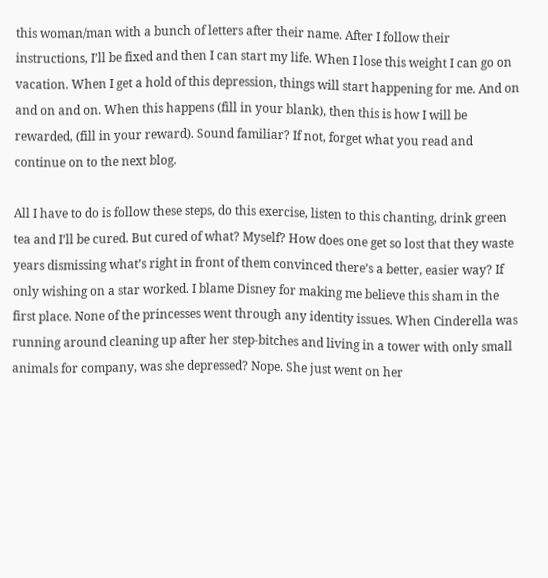this woman/man with a bunch of letters after their name. After I follow their instructions, I’ll be fixed and then I can start my life. When I lose this weight I can go on vacation. When I get a hold of this depression, things will start happening for me. And on and on and on. When this happens (fill in your blank), then this is how I will be rewarded, (fill in your reward). Sound familiar? If not, forget what you read and continue on to the next blog.

All I have to do is follow these steps, do this exercise, listen to this chanting, drink green tea and I’ll be cured. But cured of what? Myself? How does one get so lost that they waste years dismissing what’s right in front of them convinced there’s a better, easier way? If only wishing on a star worked. I blame Disney for making me believe this sham in the first place. None of the princesses went through any identity issues. When Cinderella was running around cleaning up after her step-bitches and living in a tower with only small animals for company, was she depressed? Nope. She just went on her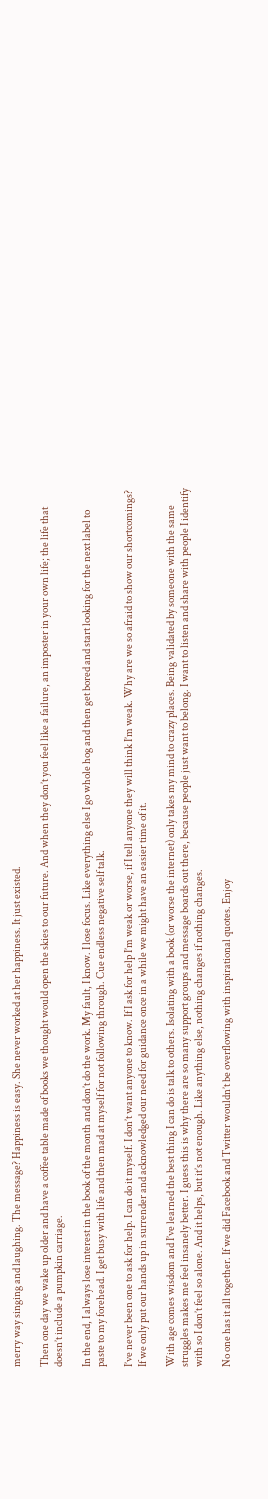merry way singing and laughing. The message? Happiness is easy. She never worked at her happiness. It just existed.

Then one day we wake up older and have a coffee table made of books we thought would open the skies to our future. And when they don’t you feel like a failure, an imposter in your own life; the life that doesn’t include a pumpkin carriage.

In the end, I always lose interest in the book of the month and don’t do the work. My fault, I know. I lose focus. Like everything else I go whole hog and then get bored and start looking for the next label to paste to my forehead. I get busy with life and then mad at myself for not following through. Cue endless negative self talk.

I’ve never been one to ask for help. I can do it myself. I don’t want anyone to know. If I ask for help I’m weak or worse, if I tell anyone they will think I’m weak. Why are we so afraid to show our shortcomings? If we only put our hands up in surrender and acknowledged our need for guidance once in a while we might have an easier time of it.

With age comes wisdom and I’ve learned the best thing I can do is talk to others. Isolating with a book (or worse the internet) only takes my mind to crazy places. Being validated by someone with the same struggles makes me feel insanely better. I guess this is why there are so many support groups and message boards out there, because people just want to belong. I want to listen and share with people I identify with so I don’t feel so alone. And it helps, but it’s not enough. Like anything else, nothing changes if nothing changes.

No one has it all together. If we did Facebook and Twitter wouldn’t be overflowing with inspirational quotes. Enjoy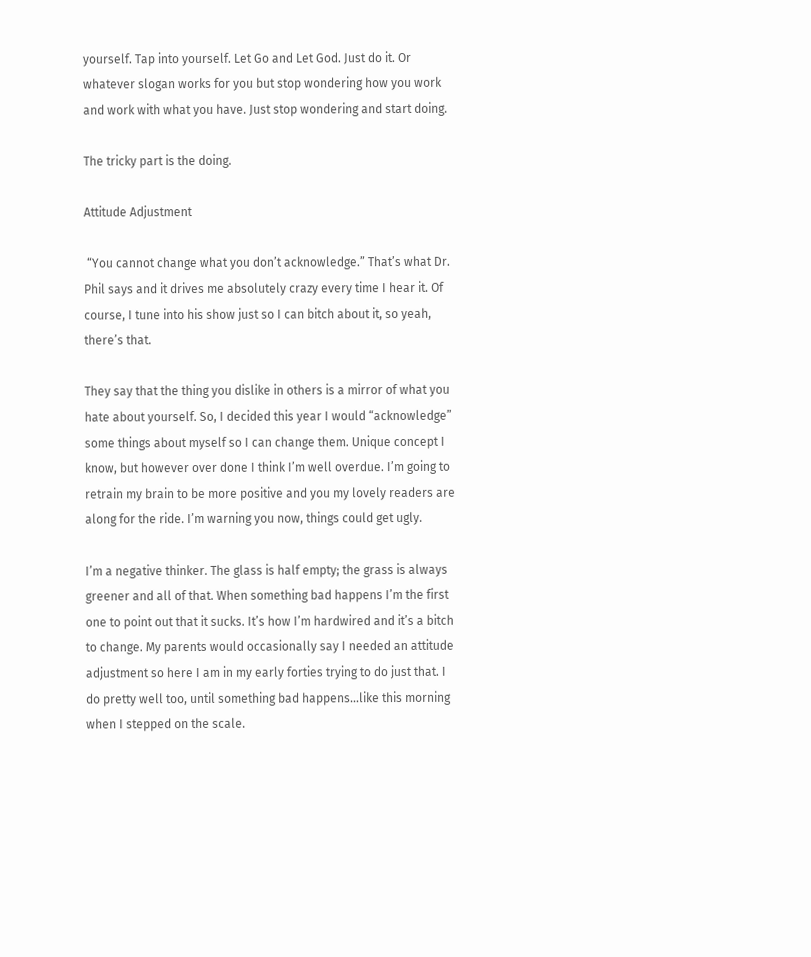yourself. Tap into yourself. Let Go and Let God. Just do it. Or whatever slogan works for you but stop wondering how you work and work with what you have. Just stop wondering and start doing.

The tricky part is the doing.

Attitude Adjustment

 “You cannot change what you don’t acknowledge.” That’s what Dr. Phil says and it drives me absolutely crazy every time I hear it. Of course, I tune into his show just so I can bitch about it, so yeah, there’s that.

They say that the thing you dislike in others is a mirror of what you hate about yourself. So, I decided this year I would “acknowledge” some things about myself so I can change them. Unique concept I know, but however over done I think I’m well overdue. I’m going to retrain my brain to be more positive and you my lovely readers are along for the ride. I’m warning you now, things could get ugly.

I’m a negative thinker. The glass is half empty; the grass is always greener and all of that. When something bad happens I’m the first one to point out that it sucks. It’s how I’m hardwired and it’s a bitch to change. My parents would occasionally say I needed an attitude adjustment so here I am in my early forties trying to do just that. I do pretty well too, until something bad happens…like this morning when I stepped on the scale.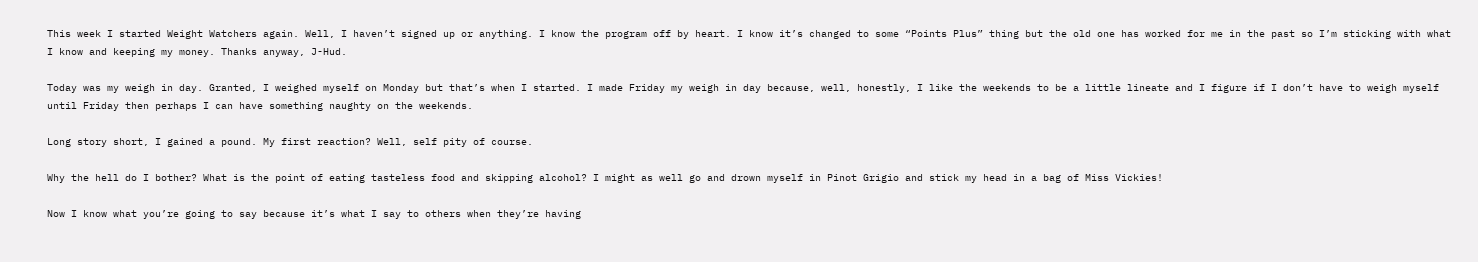This week I started Weight Watchers again. Well, I haven’t signed up or anything. I know the program off by heart. I know it’s changed to some “Points Plus” thing but the old one has worked for me in the past so I’m sticking with what I know and keeping my money. Thanks anyway, J-Hud.

Today was my weigh in day. Granted, I weighed myself on Monday but that’s when I started. I made Friday my weigh in day because, well, honestly, I like the weekends to be a little lineate and I figure if I don’t have to weigh myself until Friday then perhaps I can have something naughty on the weekends.

Long story short, I gained a pound. My first reaction? Well, self pity of course.

Why the hell do I bother? What is the point of eating tasteless food and skipping alcohol? I might as well go and drown myself in Pinot Grigio and stick my head in a bag of Miss Vickies!

Now I know what you’re going to say because it’s what I say to others when they’re having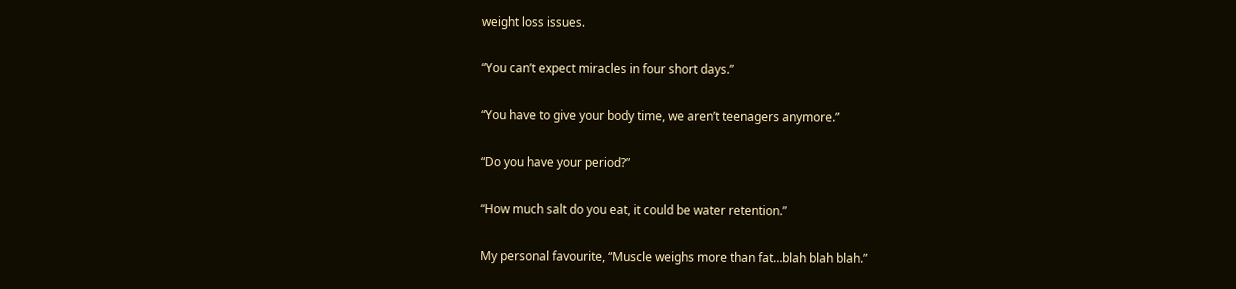weight loss issues.

“You can’t expect miracles in four short days.”

“You have to give your body time, we aren’t teenagers anymore.”

“Do you have your period?”

“How much salt do you eat, it could be water retention.”

My personal favourite, “Muscle weighs more than fat…blah blah blah.”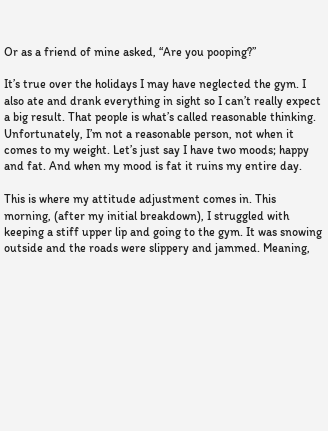Or as a friend of mine asked, “Are you pooping?”

It’s true over the holidays I may have neglected the gym. I also ate and drank everything in sight so I can’t really expect a big result. That people is what’s called reasonable thinking. Unfortunately, I’m not a reasonable person, not when it comes to my weight. Let’s just say I have two moods; happy and fat. And when my mood is fat it ruins my entire day.

This is where my attitude adjustment comes in. This morning, (after my initial breakdown), I struggled with keeping a stiff upper lip and going to the gym. It was snowing outside and the roads were slippery and jammed. Meaning,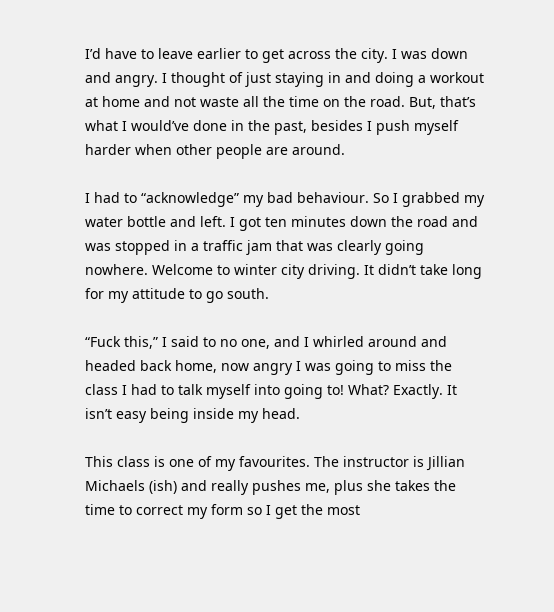I’d have to leave earlier to get across the city. I was down and angry. I thought of just staying in and doing a workout at home and not waste all the time on the road. But, that’s what I would’ve done in the past, besides I push myself harder when other people are around.

I had to “acknowledge” my bad behaviour. So I grabbed my water bottle and left. I got ten minutes down the road and was stopped in a traffic jam that was clearly going nowhere. Welcome to winter city driving. It didn’t take long for my attitude to go south.

“Fuck this,” I said to no one, and I whirled around and headed back home, now angry I was going to miss the class I had to talk myself into going to! What? Exactly. It isn’t easy being inside my head.

This class is one of my favourites. The instructor is Jillian Michaels (ish) and really pushes me, plus she takes the time to correct my form so I get the most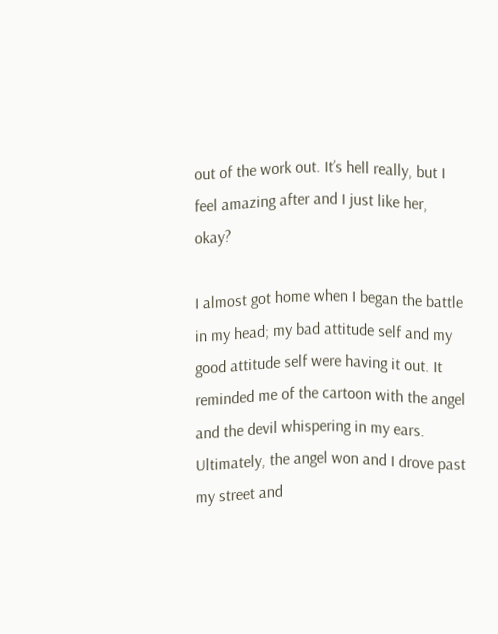out of the work out. It’s hell really, but I feel amazing after and I just like her, okay?

I almost got home when I began the battle in my head; my bad attitude self and my good attitude self were having it out. It reminded me of the cartoon with the angel and the devil whispering in my ears. Ultimately, the angel won and I drove past my street and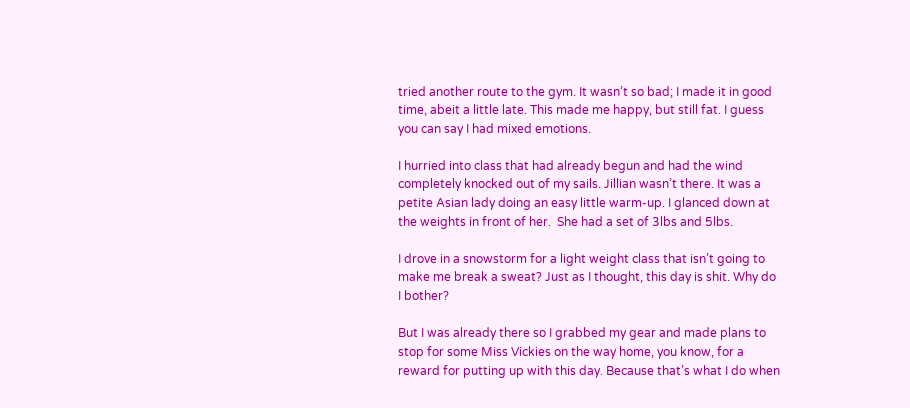tried another route to the gym. It wasn’t so bad; I made it in good time, abeit a little late. This made me happy, but still fat. I guess you can say I had mixed emotions.

I hurried into class that had already begun and had the wind completely knocked out of my sails. Jillian wasn’t there. It was a petite Asian lady doing an easy little warm-up. I glanced down at the weights in front of her.  She had a set of 3lbs and 5lbs.

I drove in a snowstorm for a light weight class that isn’t going to make me break a sweat? Just as I thought, this day is shit. Why do I bother?

But I was already there so I grabbed my gear and made plans to stop for some Miss Vickies on the way home, you know, for a reward for putting up with this day. Because that’s what I do when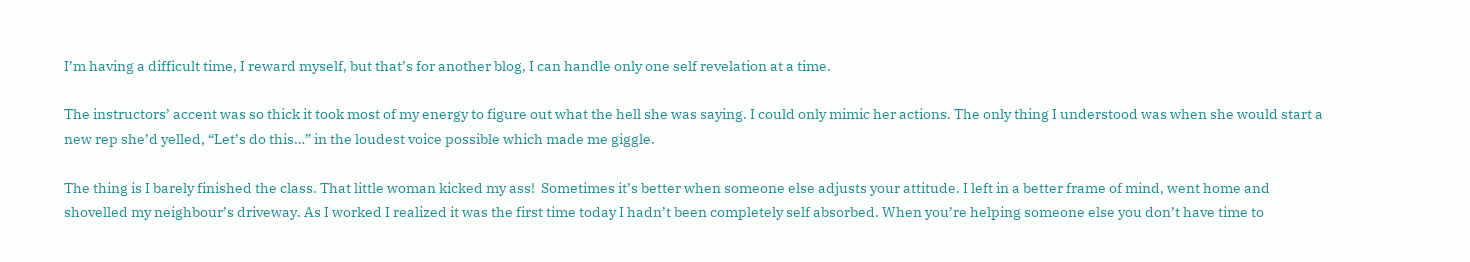I’m having a difficult time, I reward myself, but that’s for another blog, I can handle only one self revelation at a time.

The instructors’ accent was so thick it took most of my energy to figure out what the hell she was saying. I could only mimic her actions. The only thing I understood was when she would start a new rep she’d yelled, “Let’s do this…” in the loudest voice possible which made me giggle.

The thing is I barely finished the class. That little woman kicked my ass!  Sometimes it’s better when someone else adjusts your attitude. I left in a better frame of mind, went home and shovelled my neighbour’s driveway. As I worked I realized it was the first time today I hadn’t been completely self absorbed. When you’re helping someone else you don’t have time to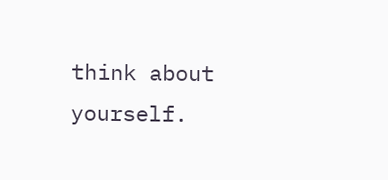think about yourself.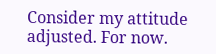Consider my attitude adjusted. For now.